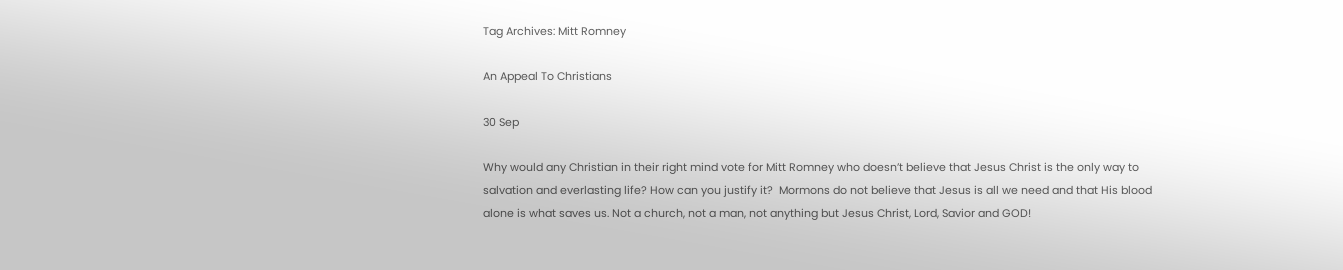Tag Archives: Mitt Romney

An Appeal To Christians

30 Sep

Why would any Christian in their right mind vote for Mitt Romney who doesn’t believe that Jesus Christ is the only way to salvation and everlasting life? How can you justify it?  Mormons do not believe that Jesus is all we need and that His blood alone is what saves us. Not a church, not a man, not anything but Jesus Christ, Lord, Savior and GOD!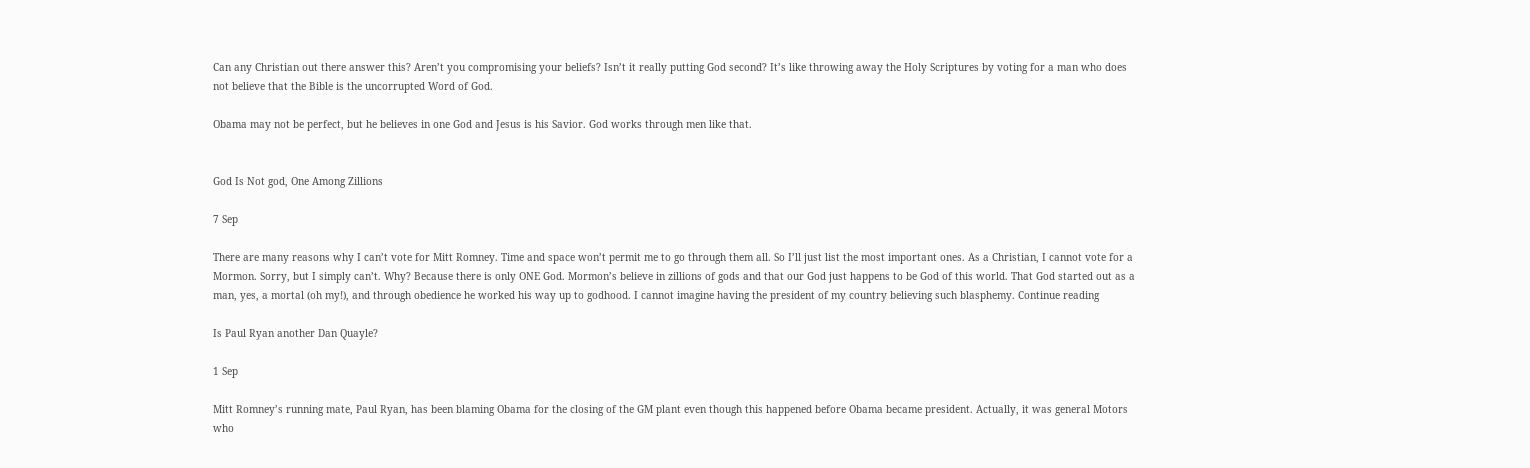Can any Christian out there answer this? Aren’t you compromising your beliefs? Isn’t it really putting God second? It’s like throwing away the Holy Scriptures by voting for a man who does not believe that the Bible is the uncorrupted Word of God.

Obama may not be perfect, but he believes in one God and Jesus is his Savior. God works through men like that.


God Is Not god, One Among Zillions

7 Sep

There are many reasons why I can’t vote for Mitt Romney. Time and space won’t permit me to go through them all. So I’ll just list the most important ones. As a Christian, I cannot vote for a Mormon. Sorry, but I simply can’t. Why? Because there is only ONE God. Mormon’s believe in zillions of gods and that our God just happens to be God of this world. That God started out as a man, yes, a mortal (oh my!), and through obedience he worked his way up to godhood. I cannot imagine having the president of my country believing such blasphemy. Continue reading

Is Paul Ryan another Dan Quayle?

1 Sep

Mitt Romney’s running mate, Paul Ryan, has been blaming Obama for the closing of the GM plant even though this happened before Obama became president. Actually, it was general Motors who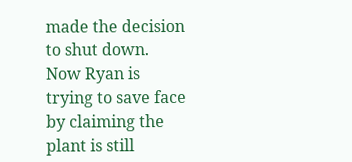made the decision to shut down. Now Ryan is trying to save face by claiming the plant is still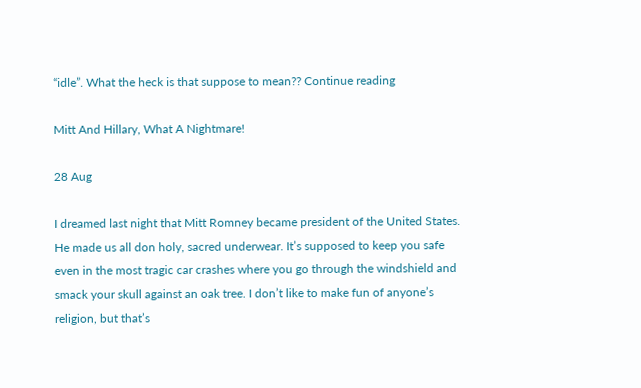“idle”. What the heck is that suppose to mean?? Continue reading

Mitt And Hillary, What A Nightmare!

28 Aug

I dreamed last night that Mitt Romney became president of the United States. He made us all don holy, sacred underwear. It’s supposed to keep you safe even in the most tragic car crashes where you go through the windshield and smack your skull against an oak tree. I don’t like to make fun of anyone’s religion, but that’s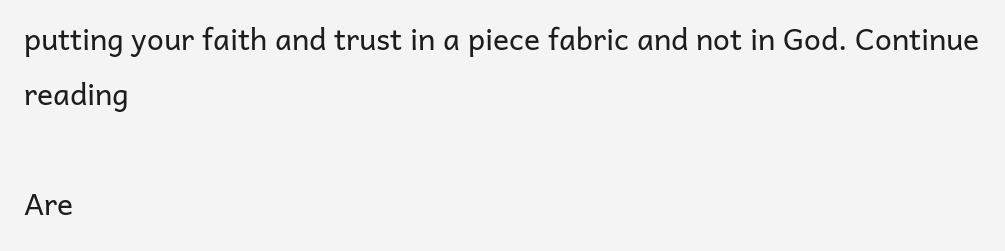putting your faith and trust in a piece fabric and not in God. Continue reading

Are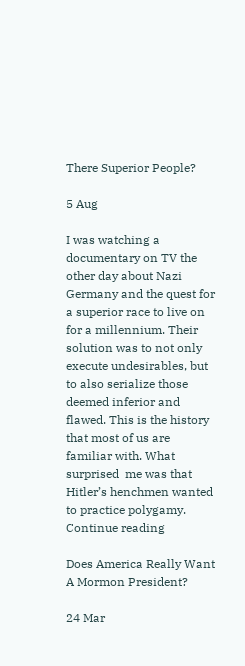There Superior People?

5 Aug

I was watching a documentary on TV the other day about Nazi Germany and the quest for a superior race to live on for a millennium. Their solution was to not only execute undesirables, but to also serialize those deemed inferior and flawed. This is the history that most of us are familiar with. What surprised  me was that Hitler’s henchmen wanted to practice polygamy. Continue reading

Does America Really Want A Mormon President?

24 Mar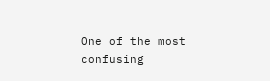One of the most confusing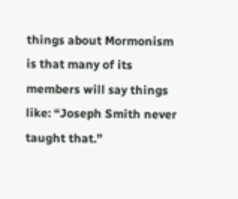things about Mormonism is that many of its members will say things like: “Joseph Smith never taught that.”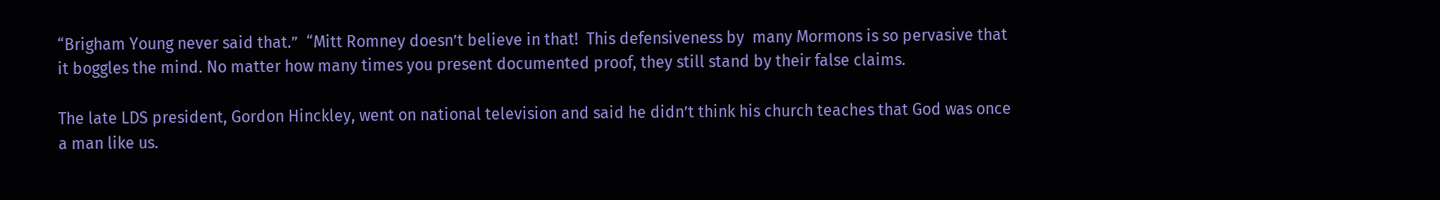“Brigham Young never said that.”  “Mitt Romney doesn’t believe in that!  This defensiveness by  many Mormons is so pervasive that it boggles the mind. No matter how many times you present documented proof, they still stand by their false claims.

The late LDS president, Gordon Hinckley, went on national television and said he didn’t think his church teaches that God was once a man like us.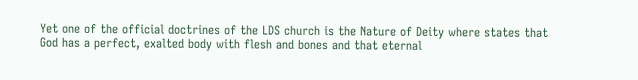Yet one of the official doctrines of the LDS church is the Nature of Deity where states that God has a perfect, exalted body with flesh and bones and that eternal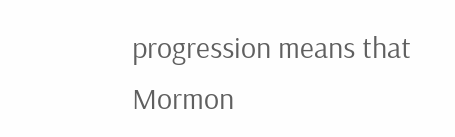progression means that Mormon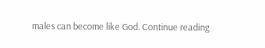males can become like God. Continue reading